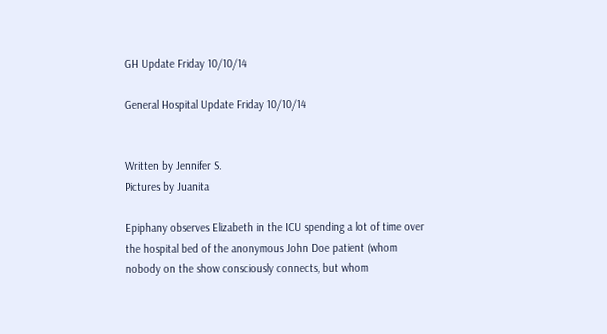GH Update Friday 10/10/14

General Hospital Update Friday 10/10/14


Written by Jennifer S.
Pictures by Juanita

Epiphany observes Elizabeth in the ICU spending a lot of time over the hospital bed of the anonymous John Doe patient (whom nobody on the show consciously connects, but whom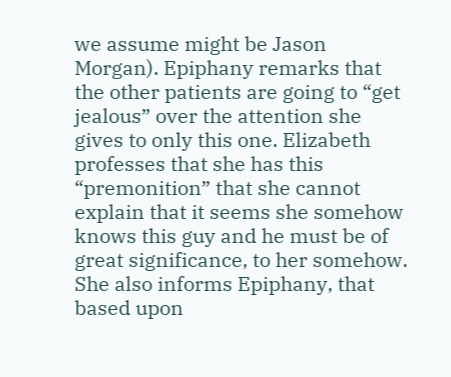we assume might be Jason Morgan). Epiphany remarks that the other patients are going to “get jealous” over the attention she gives to only this one. Elizabeth professes that she has this “premonition” that she cannot explain that it seems she somehow knows this guy and he must be of great significance, to her somehow. She also informs Epiphany, that based upon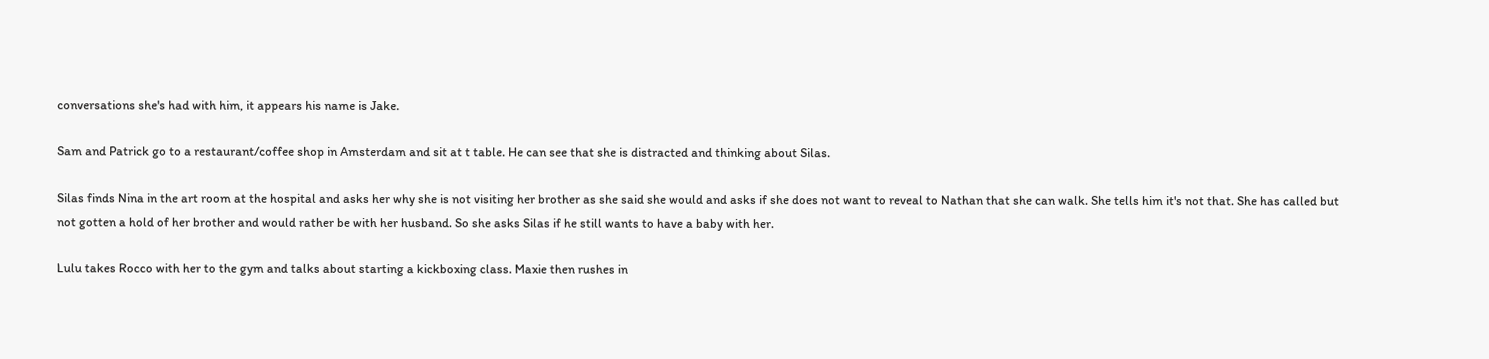conversations she's had with him, it appears his name is Jake.

Sam and Patrick go to a restaurant/coffee shop in Amsterdam and sit at t table. He can see that she is distracted and thinking about Silas.

Silas finds Nina in the art room at the hospital and asks her why she is not visiting her brother as she said she would and asks if she does not want to reveal to Nathan that she can walk. She tells him it's not that. She has called but not gotten a hold of her brother and would rather be with her husband. So she asks Silas if he still wants to have a baby with her.

Lulu takes Rocco with her to the gym and talks about starting a kickboxing class. Maxie then rushes in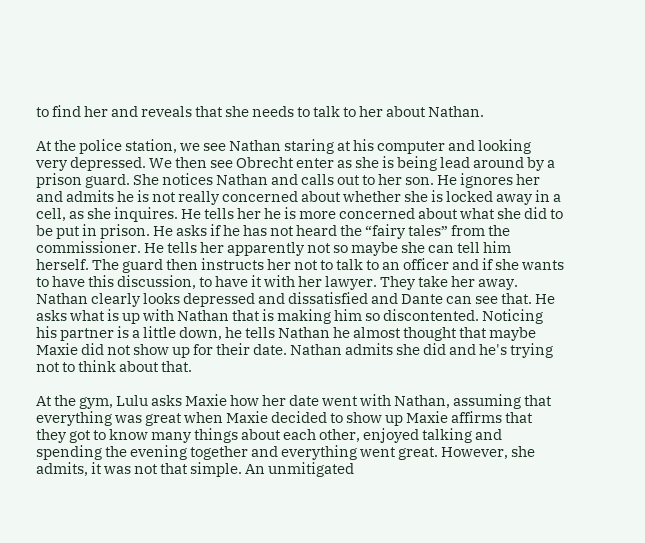to find her and reveals that she needs to talk to her about Nathan.

At the police station, we see Nathan staring at his computer and looking very depressed. We then see Obrecht enter as she is being lead around by a prison guard. She notices Nathan and calls out to her son. He ignores her and admits he is not really concerned about whether she is locked away in a cell, as she inquires. He tells her he is more concerned about what she did to be put in prison. He asks if he has not heard the “fairy tales” from the commissioner. He tells her apparently not so maybe she can tell him herself. The guard then instructs her not to talk to an officer and if she wants to have this discussion, to have it with her lawyer. They take her away. Nathan clearly looks depressed and dissatisfied and Dante can see that. He asks what is up with Nathan that is making him so discontented. Noticing his partner is a little down, he tells Nathan he almost thought that maybe Maxie did not show up for their date. Nathan admits she did and he's trying not to think about that.

At the gym, Lulu asks Maxie how her date went with Nathan, assuming that everything was great when Maxie decided to show up Maxie affirms that they got to know many things about each other, enjoyed talking and spending the evening together and everything went great. However, she admits, it was not that simple. An unmitigated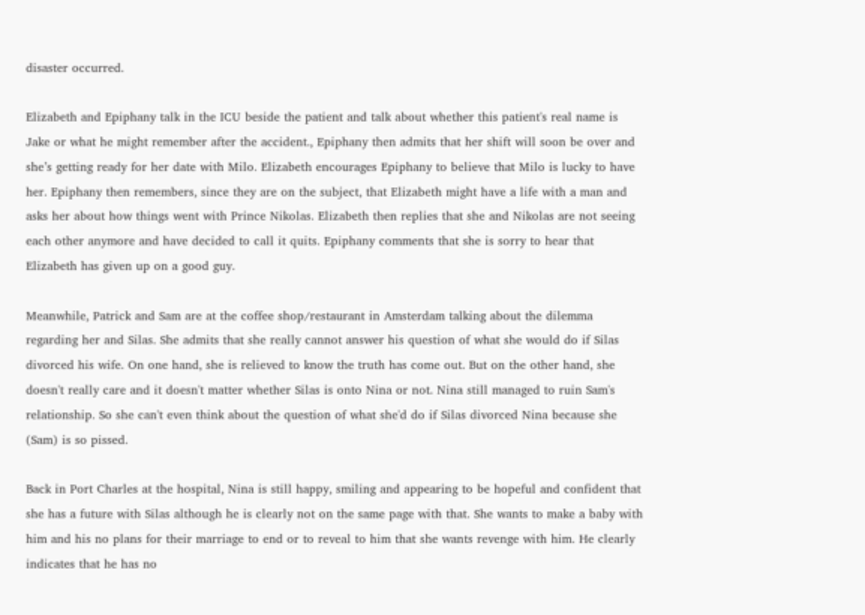disaster occurred.

Elizabeth and Epiphany talk in the ICU beside the patient and talk about whether this patient's real name is Jake or what he might remember after the accident., Epiphany then admits that her shift will soon be over and she’s getting ready for her date with Milo. Elizabeth encourages Epiphany to believe that Milo is lucky to have her. Epiphany then remembers, since they are on the subject, that Elizabeth might have a life with a man and asks her about how things went with Prince Nikolas. Elizabeth then replies that she and Nikolas are not seeing each other anymore and have decided to call it quits. Epiphany comments that she is sorry to hear that Elizabeth has given up on a good guy.

Meanwhile, Patrick and Sam are at the coffee shop/restaurant in Amsterdam talking about the dilemma regarding her and Silas. She admits that she really cannot answer his question of what she would do if Silas divorced his wife. On one hand, she is relieved to know the truth has come out. But on the other hand, she doesn't really care and it doesn't matter whether Silas is onto Nina or not. Nina still managed to ruin Sam's relationship. So she can't even think about the question of what she'd do if Silas divorced Nina because she (Sam) is so pissed.

Back in Port Charles at the hospital, Nina is still happy, smiling and appearing to be hopeful and confident that she has a future with Silas although he is clearly not on the same page with that. She wants to make a baby with him and his no plans for their marriage to end or to reveal to him that she wants revenge with him. He clearly indicates that he has no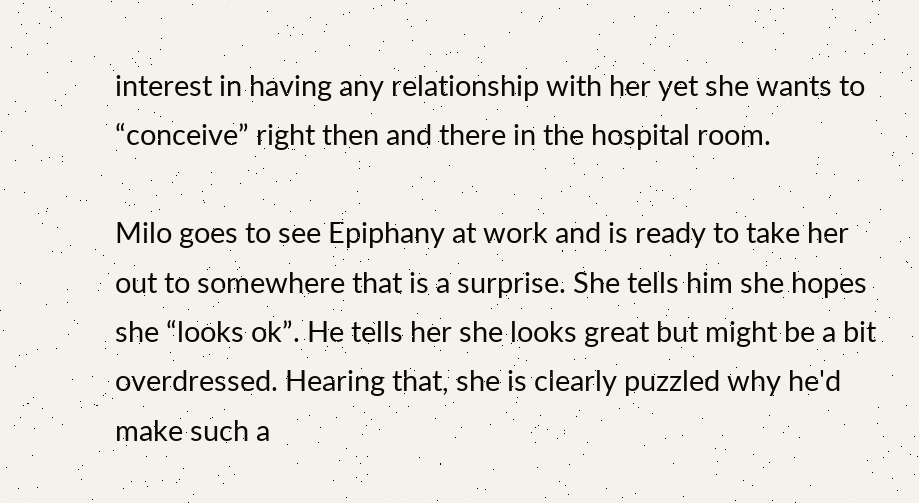interest in having any relationship with her yet she wants to “conceive” right then and there in the hospital room.

Milo goes to see Epiphany at work and is ready to take her out to somewhere that is a surprise. She tells him she hopes she “looks ok”. He tells her she looks great but might be a bit overdressed. Hearing that, she is clearly puzzled why he'd make such a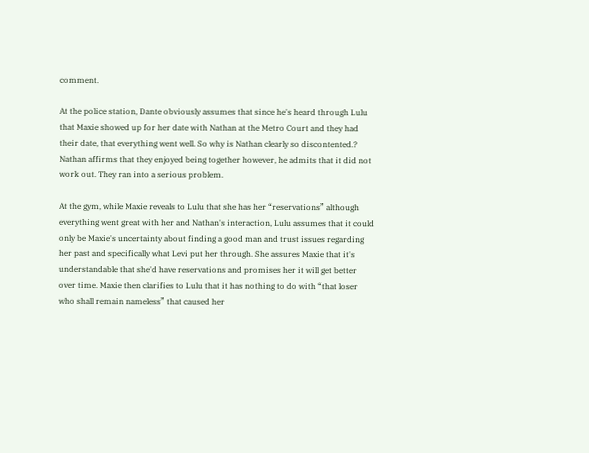comment.

At the police station, Dante obviously assumes that since he's heard through Lulu that Maxie showed up for her date with Nathan at the Metro Court and they had their date, that everything went well. So why is Nathan clearly so discontented.? Nathan affirms that they enjoyed being together however, he admits that it did not work out. They ran into a serious problem.

At the gym, while Maxie reveals to Lulu that she has her “reservations” although everything went great with her and Nathan's interaction, Lulu assumes that it could only be Maxie's uncertainty about finding a good man and trust issues regarding her past and specifically what Levi put her through. She assures Maxie that it's understandable that she'd have reservations and promises her it will get better over time. Maxie then clarifies to Lulu that it has nothing to do with “that loser who shall remain nameless” that caused her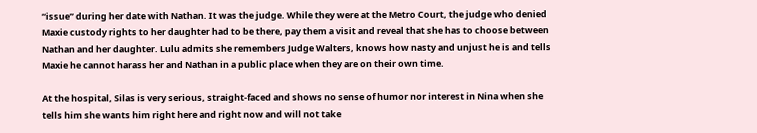“issue” during her date with Nathan. It was the judge. While they were at the Metro Court, the judge who denied Maxie custody rights to her daughter had to be there, pay them a visit and reveal that she has to choose between Nathan and her daughter. Lulu admits she remembers Judge Walters, knows how nasty and unjust he is and tells Maxie he cannot harass her and Nathan in a public place when they are on their own time.

At the hospital, Silas is very serious, straight-faced and shows no sense of humor nor interest in Nina when she tells him she wants him right here and right now and will not take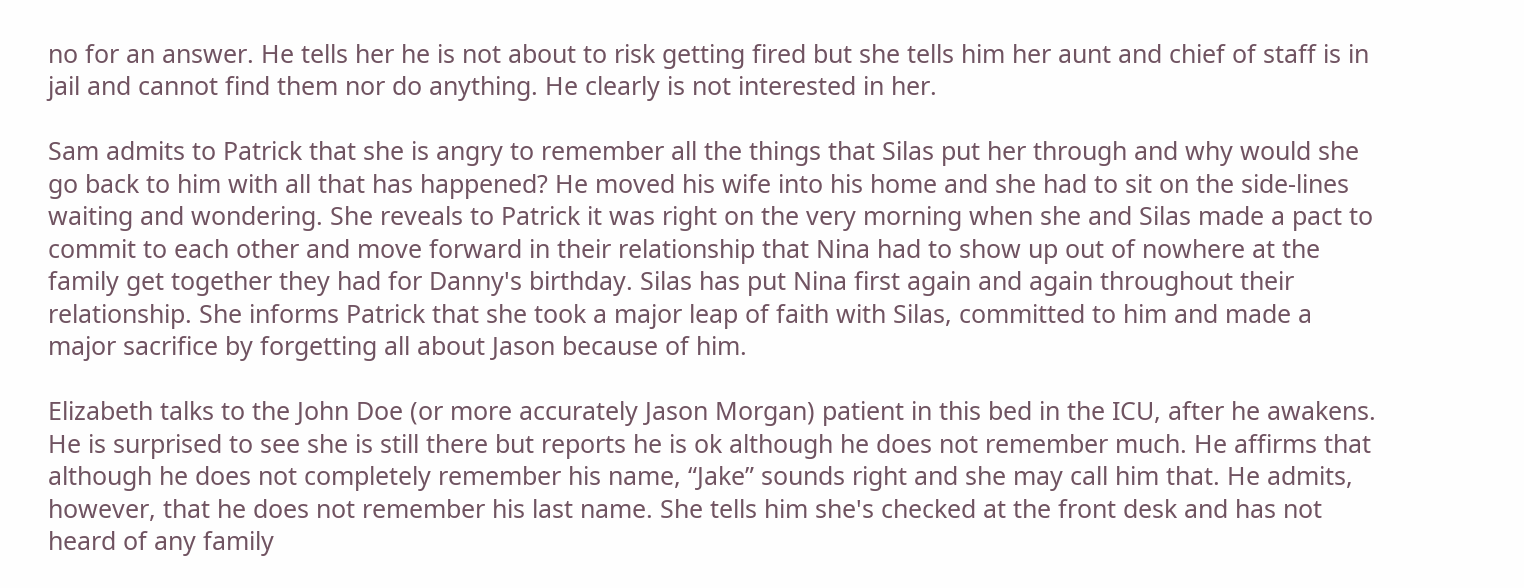no for an answer. He tells her he is not about to risk getting fired but she tells him her aunt and chief of staff is in jail and cannot find them nor do anything. He clearly is not interested in her.

Sam admits to Patrick that she is angry to remember all the things that Silas put her through and why would she go back to him with all that has happened? He moved his wife into his home and she had to sit on the side-lines waiting and wondering. She reveals to Patrick it was right on the very morning when she and Silas made a pact to commit to each other and move forward in their relationship that Nina had to show up out of nowhere at the family get together they had for Danny's birthday. Silas has put Nina first again and again throughout their relationship. She informs Patrick that she took a major leap of faith with Silas, committed to him and made a major sacrifice by forgetting all about Jason because of him.

Elizabeth talks to the John Doe (or more accurately Jason Morgan) patient in this bed in the ICU, after he awakens. He is surprised to see she is still there but reports he is ok although he does not remember much. He affirms that although he does not completely remember his name, “Jake” sounds right and she may call him that. He admits, however, that he does not remember his last name. She tells him she's checked at the front desk and has not heard of any family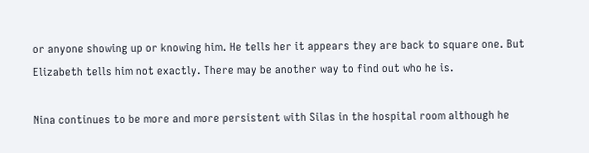or anyone showing up or knowing him. He tells her it appears they are back to square one. But Elizabeth tells him not exactly. There may be another way to find out who he is.

Nina continues to be more and more persistent with Silas in the hospital room although he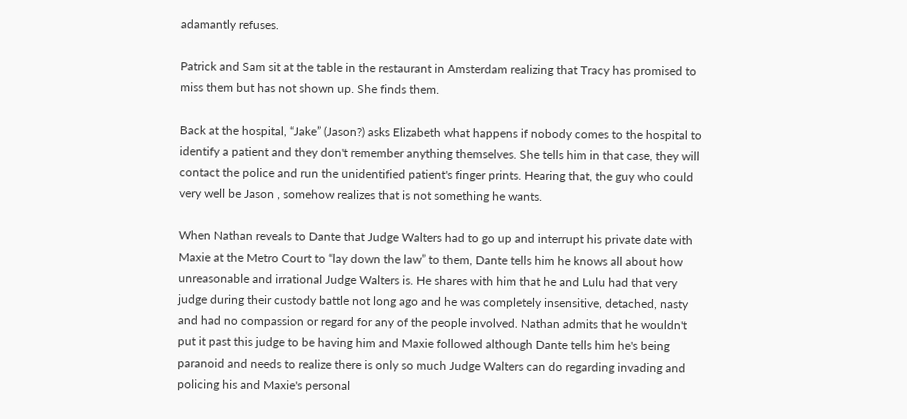adamantly refuses.

Patrick and Sam sit at the table in the restaurant in Amsterdam realizing that Tracy has promised to miss them but has not shown up. She finds them.

Back at the hospital, “Jake” (Jason?) asks Elizabeth what happens if nobody comes to the hospital to identify a patient and they don't remember anything themselves. She tells him in that case, they will contact the police and run the unidentified patient's finger prints. Hearing that, the guy who could very well be Jason , somehow realizes that is not something he wants.

When Nathan reveals to Dante that Judge Walters had to go up and interrupt his private date with Maxie at the Metro Court to “lay down the law” to them, Dante tells him he knows all about how unreasonable and irrational Judge Walters is. He shares with him that he and Lulu had that very judge during their custody battle not long ago and he was completely insensitive, detached, nasty and had no compassion or regard for any of the people involved. Nathan admits that he wouldn't put it past this judge to be having him and Maxie followed although Dante tells him he's being paranoid and needs to realize there is only so much Judge Walters can do regarding invading and policing his and Maxie's personal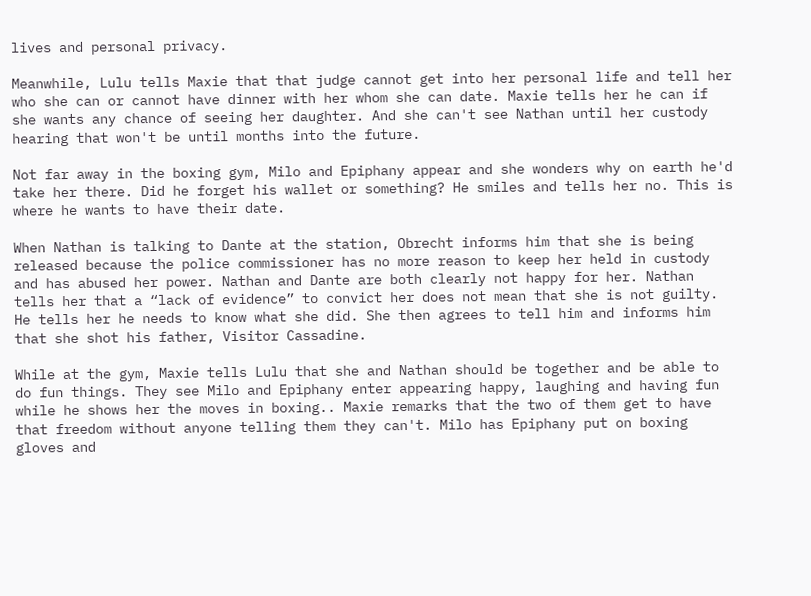lives and personal privacy.

Meanwhile, Lulu tells Maxie that that judge cannot get into her personal life and tell her who she can or cannot have dinner with her whom she can date. Maxie tells her he can if she wants any chance of seeing her daughter. And she can't see Nathan until her custody hearing that won't be until months into the future.

Not far away in the boxing gym, Milo and Epiphany appear and she wonders why on earth he'd take her there. Did he forget his wallet or something? He smiles and tells her no. This is where he wants to have their date.

When Nathan is talking to Dante at the station, Obrecht informs him that she is being released because the police commissioner has no more reason to keep her held in custody and has abused her power. Nathan and Dante are both clearly not happy for her. Nathan tells her that a “lack of evidence” to convict her does not mean that she is not guilty. He tells her he needs to know what she did. She then agrees to tell him and informs him that she shot his father, Visitor Cassadine.

While at the gym, Maxie tells Lulu that she and Nathan should be together and be able to do fun things. They see Milo and Epiphany enter appearing happy, laughing and having fun while he shows her the moves in boxing.. Maxie remarks that the two of them get to have that freedom without anyone telling them they can't. Milo has Epiphany put on boxing gloves and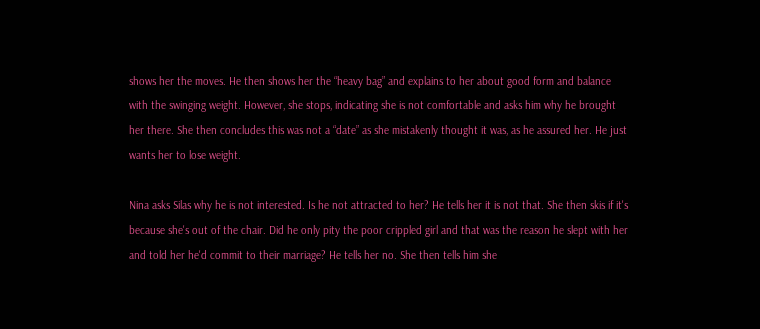shows her the moves. He then shows her the “heavy bag” and explains to her about good form and balance with the swinging weight. However, she stops, indicating she is not comfortable and asks him why he brought her there. She then concludes this was not a “date” as she mistakenly thought it was, as he assured her. He just wants her to lose weight.

Nina asks Silas why he is not interested. Is he not attracted to her? He tells her it is not that. She then skis if it's because she's out of the chair. Did he only pity the poor crippled girl and that was the reason he slept with her and told her he'd commit to their marriage? He tells her no. She then tells him she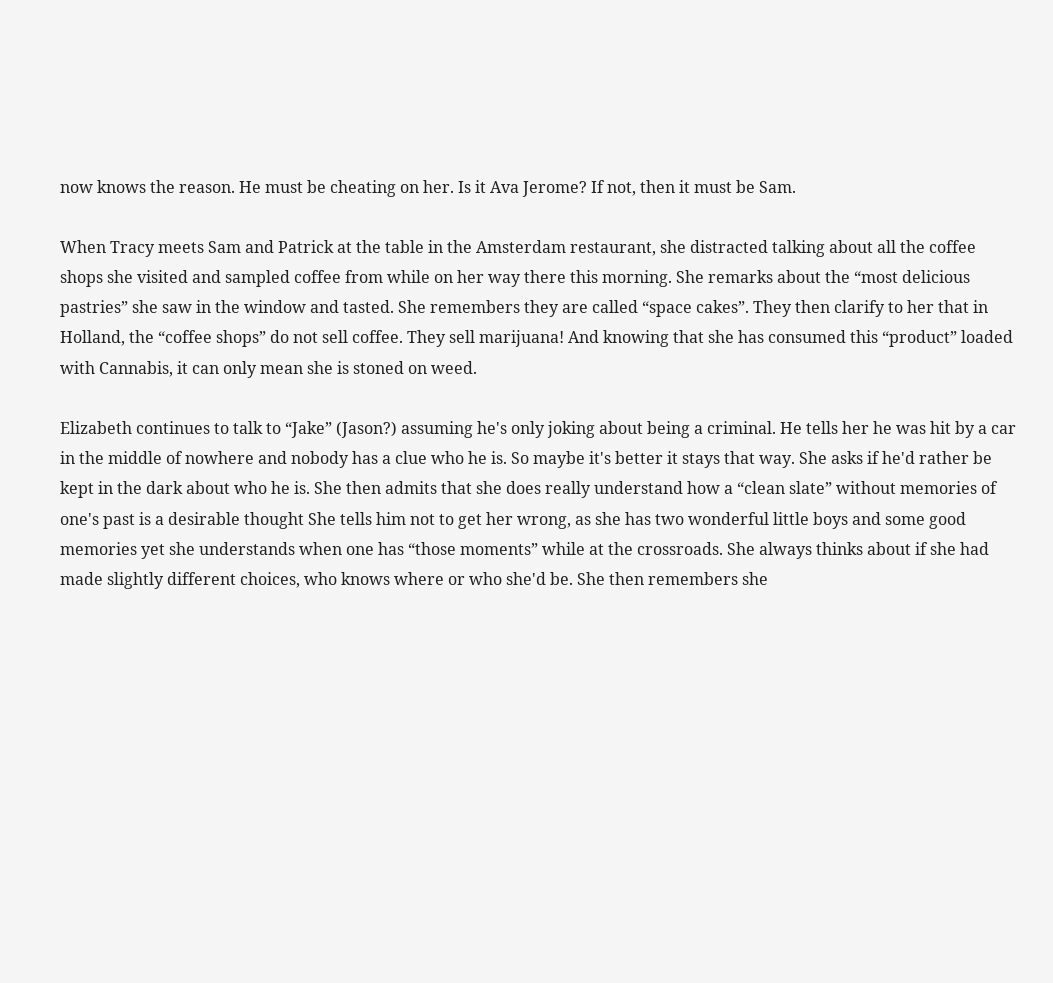now knows the reason. He must be cheating on her. Is it Ava Jerome? If not, then it must be Sam.

When Tracy meets Sam and Patrick at the table in the Amsterdam restaurant, she distracted talking about all the coffee shops she visited and sampled coffee from while on her way there this morning. She remarks about the “most delicious pastries” she saw in the window and tasted. She remembers they are called “space cakes”. They then clarify to her that in Holland, the “coffee shops” do not sell coffee. They sell marijuana! And knowing that she has consumed this “product” loaded with Cannabis, it can only mean she is stoned on weed.

Elizabeth continues to talk to “Jake” (Jason?) assuming he's only joking about being a criminal. He tells her he was hit by a car in the middle of nowhere and nobody has a clue who he is. So maybe it's better it stays that way. She asks if he'd rather be kept in the dark about who he is. She then admits that she does really understand how a “clean slate” without memories of one's past is a desirable thought She tells him not to get her wrong, as she has two wonderful little boys and some good memories yet she understands when one has “those moments” while at the crossroads. She always thinks about if she had made slightly different choices, who knows where or who she'd be. She then remembers she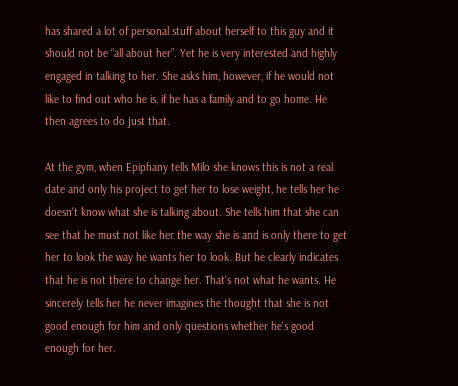has shared a lot of personal stuff about herself to this guy and it should not be “all about her”. Yet he is very interested and highly engaged in talking to her. She asks him, however, if he would not like to find out who he is, if he has a family and to go home. He then agrees to do just that.

At the gym, when Epiphany tells Milo she knows this is not a real date and only his project to get her to lose weight, he tells her he doesn't know what she is talking about. She tells him that she can see that he must not like her the way she is and is only there to get her to look the way he wants her to look. But he clearly indicates that he is not there to change her. That's not what he wants. He sincerely tells her he never imagines the thought that she is not good enough for him and only questions whether he's good enough for her.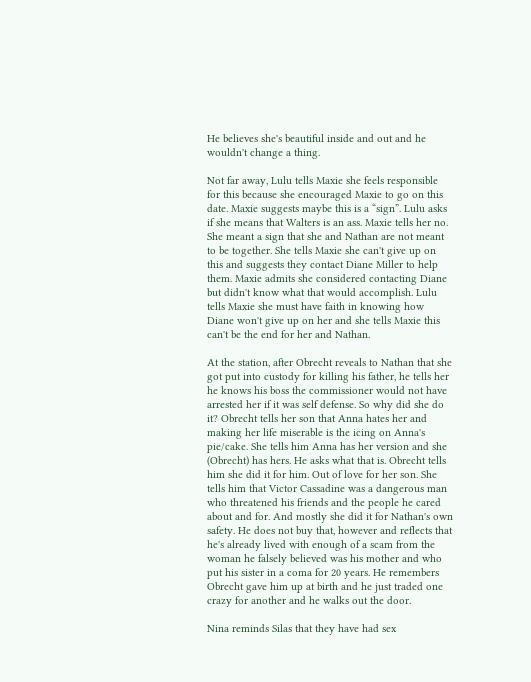He believes she's beautiful inside and out and he wouldn't change a thing.

Not far away, Lulu tells Maxie she feels responsible for this because she encouraged Maxie to go on this date. Maxie suggests maybe this is a “sign”. Lulu asks if she means that Walters is an ass. Maxie tells her no. She meant a sign that she and Nathan are not meant to be together. She tells Maxie she can't give up on this and suggests they contact Diane Miller to help them. Maxie admits she considered contacting Diane but didn't know what that would accomplish. Lulu tells Maxie she must have faith in knowing how Diane won't give up on her and she tells Maxie this can't be the end for her and Nathan.

At the station, after Obrecht reveals to Nathan that she got put into custody for killing his father, he tells her he knows his boss the commissioner would not have arrested her if it was self defense. So why did she do it? Obrecht tells her son that Anna hates her and making her life miserable is the icing on Anna's pie/cake. She tells him Anna has her version and she (Obrecht) has hers. He asks what that is. Obrecht tells him she did it for him. Out of love for her son. She tells him that Victor Cassadine was a dangerous man who threatened his friends and the people he cared about and for. And mostly she did it for Nathan's own safety. He does not buy that, however and reflects that he's already lived with enough of a scam from the woman he falsely believed was his mother and who put his sister in a coma for 20 years. He remembers Obrecht gave him up at birth and he just traded one crazy for another and he walks out the door.

Nina reminds Silas that they have had sex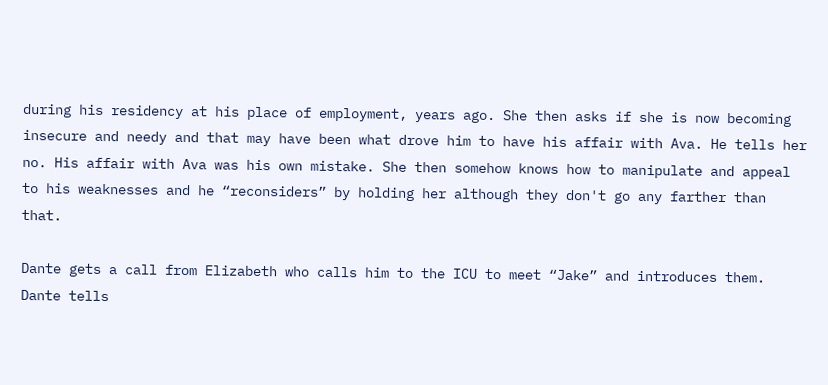during his residency at his place of employment, years ago. She then asks if she is now becoming insecure and needy and that may have been what drove him to have his affair with Ava. He tells her no. His affair with Ava was his own mistake. She then somehow knows how to manipulate and appeal to his weaknesses and he “reconsiders” by holding her although they don't go any farther than that.

Dante gets a call from Elizabeth who calls him to the ICU to meet “Jake” and introduces them. Dante tells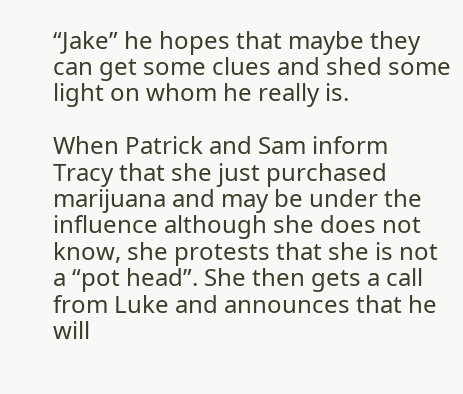“Jake” he hopes that maybe they can get some clues and shed some light on whom he really is.

When Patrick and Sam inform Tracy that she just purchased marijuana and may be under the influence although she does not know, she protests that she is not a “pot head”. She then gets a call from Luke and announces that he will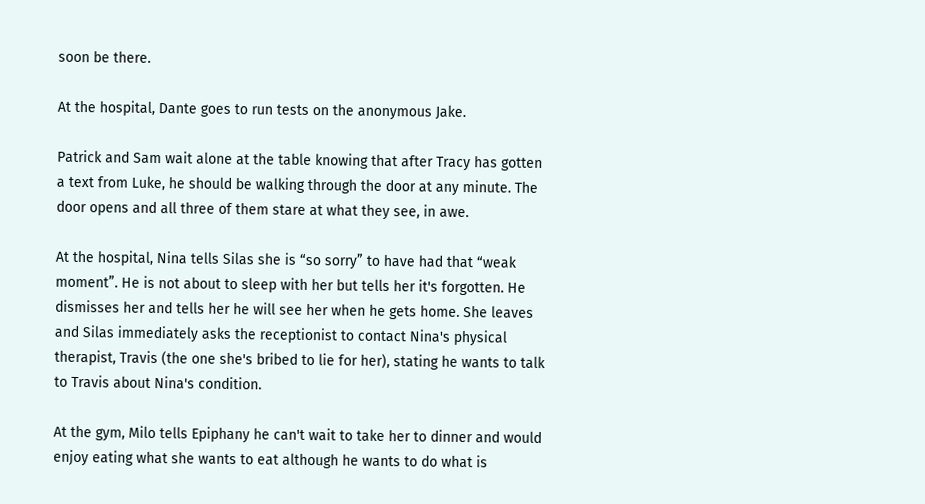soon be there.

At the hospital, Dante goes to run tests on the anonymous Jake.

Patrick and Sam wait alone at the table knowing that after Tracy has gotten a text from Luke, he should be walking through the door at any minute. The door opens and all three of them stare at what they see, in awe.

At the hospital, Nina tells Silas she is “so sorry” to have had that “weak moment”. He is not about to sleep with her but tells her it's forgotten. He dismisses her and tells her he will see her when he gets home. She leaves and Silas immediately asks the receptionist to contact Nina's physical therapist, Travis (the one she's bribed to lie for her), stating he wants to talk to Travis about Nina's condition.

At the gym, Milo tells Epiphany he can't wait to take her to dinner and would enjoy eating what she wants to eat although he wants to do what is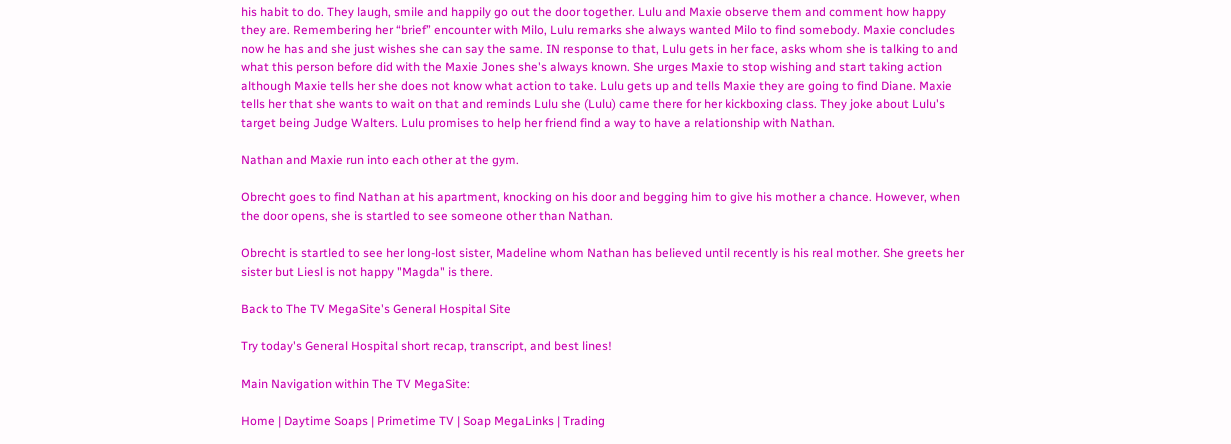his habit to do. They laugh, smile and happily go out the door together. Lulu and Maxie observe them and comment how happy they are. Remembering her “brief” encounter with Milo, Lulu remarks she always wanted Milo to find somebody. Maxie concludes now he has and she just wishes she can say the same. IN response to that, Lulu gets in her face, asks whom she is talking to and what this person before did with the Maxie Jones she's always known. She urges Maxie to stop wishing and start taking action although Maxie tells her she does not know what action to take. Lulu gets up and tells Maxie they are going to find Diane. Maxie tells her that she wants to wait on that and reminds Lulu she (Lulu) came there for her kickboxing class. They joke about Lulu's target being Judge Walters. Lulu promises to help her friend find a way to have a relationship with Nathan.

Nathan and Maxie run into each other at the gym.

Obrecht goes to find Nathan at his apartment, knocking on his door and begging him to give his mother a chance. However, when the door opens, she is startled to see someone other than Nathan.

Obrecht is startled to see her long-lost sister, Madeline whom Nathan has believed until recently is his real mother. She greets her sister but Liesl is not happy "Magda" is there.

Back to The TV MegaSite's General Hospital Site

Try today's General Hospital short recap, transcript, and best lines!

Main Navigation within The TV MegaSite:

Home | Daytime Soaps | Primetime TV | Soap MegaLinks | Trading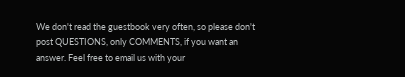We don't read the guestbook very often, so please don't post QUESTIONS, only COMMENTS, if you want an answer. Feel free to email us with your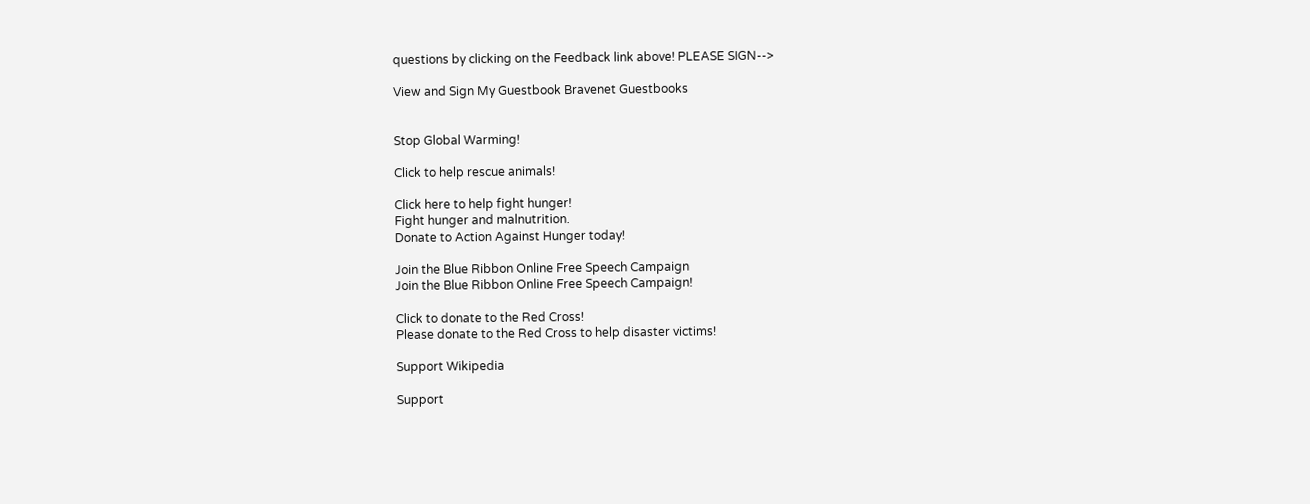questions by clicking on the Feedback link above! PLEASE SIGN-->

View and Sign My Guestbook Bravenet Guestbooks


Stop Global Warming!

Click to help rescue animals!

Click here to help fight hunger!
Fight hunger and malnutrition.
Donate to Action Against Hunger today!

Join the Blue Ribbon Online Free Speech Campaign
Join the Blue Ribbon Online Free Speech Campaign!

Click to donate to the Red Cross!
Please donate to the Red Cross to help disaster victims!

Support Wikipedia

Support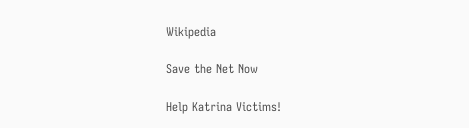Wikipedia

Save the Net Now

Help Katrina Victims!